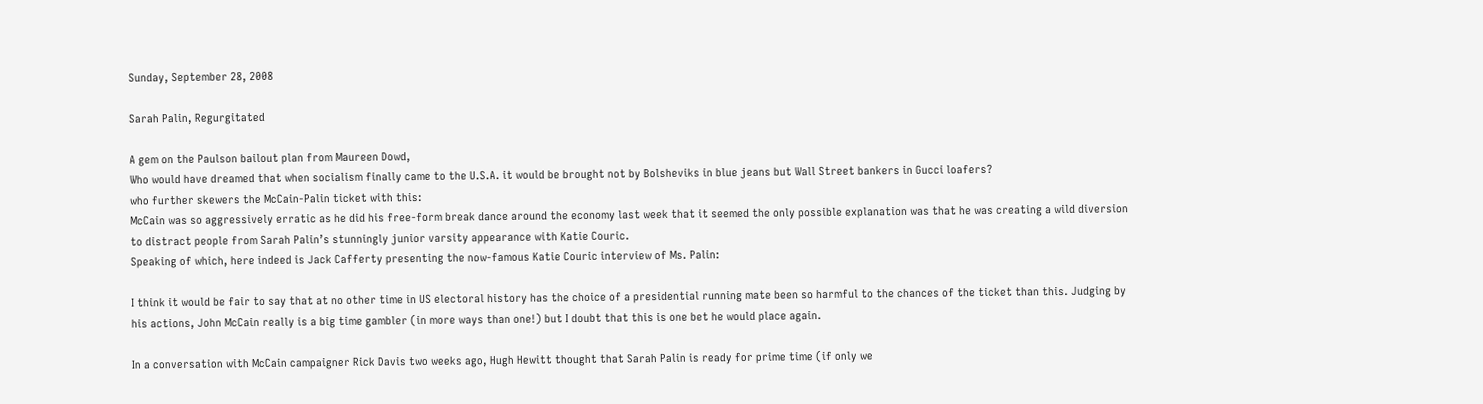Sunday, September 28, 2008

Sarah Palin, Regurgitated

A gem on the Paulson bailout plan from Maureen Dowd,
Who would have dreamed that when socialism finally came to the U.S.A. it would be brought not by Bolsheviks in blue jeans but Wall Street bankers in Gucci loafers?
who further skewers the McCain-Palin ticket with this:
McCain was so aggressively erratic as he did his free-form break dance around the economy last week that it seemed the only possible explanation was that he was creating a wild diversion to distract people from Sarah Palin’s stunningly junior varsity appearance with Katie Couric.
Speaking of which, here indeed is Jack Cafferty presenting the now-famous Katie Couric interview of Ms. Palin:

I think it would be fair to say that at no other time in US electoral history has the choice of a presidential running mate been so harmful to the chances of the ticket than this. Judging by his actions, John McCain really is a big time gambler (in more ways than one!) but I doubt that this is one bet he would place again.

In a conversation with McCain campaigner Rick Davis two weeks ago, Hugh Hewitt thought that Sarah Palin is ready for prime time (if only we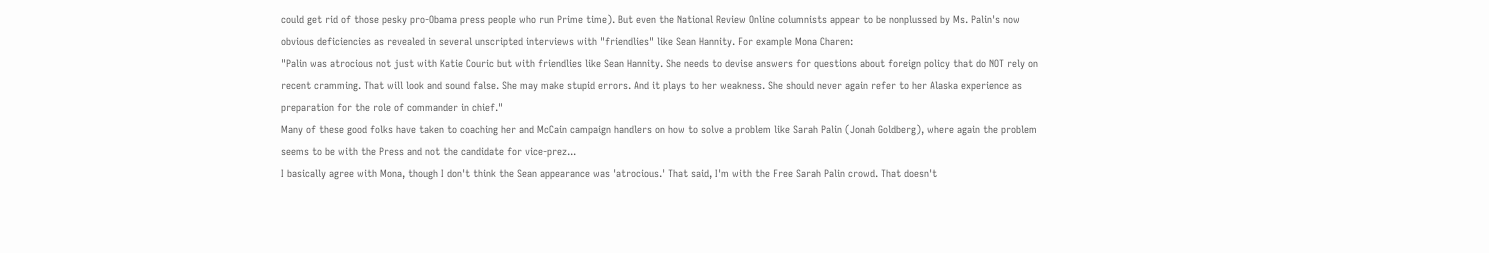could get rid of those pesky pro-Obama press people who run Prime time). But even the National Review Online columnists appear to be nonplussed by Ms. Palin's now obvious deficiencies as revealed in several unscripted interviews with "friendlies" like Sean Hannity. For example Mona Charen:
"Palin was atrocious not just with Katie Couric but with friendlies like Sean Hannity. She needs to devise answers for questions about foreign policy that do NOT rely on recent cramming. That will look and sound false. She may make stupid errors. And it plays to her weakness. She should never again refer to her Alaska experience as preparation for the role of commander in chief."
Many of these good folks have taken to coaching her and McCain campaign handlers on how to solve a problem like Sarah Palin (Jonah Goldberg), where again the problem seems to be with the Press and not the candidate for vice-prez...
I basically agree with Mona, though I don't think the Sean appearance was 'atrocious.' That said, I'm with the Free Sarah Palin crowd. That doesn't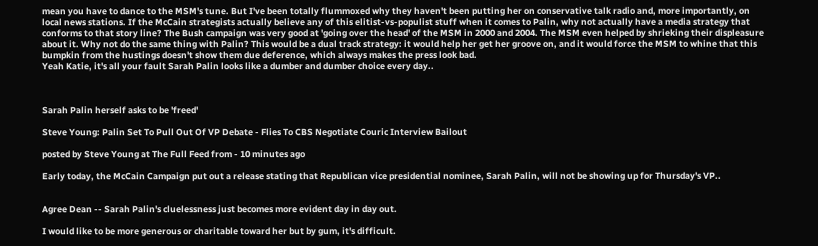mean you have to dance to the MSM's tune. But I've been totally flummoxed why they haven't been putting her on conservative talk radio and, more importantly, on local news stations. If the McCain strategists actually believe any of this elitist-vs-populist stuff when it comes to Palin, why not actually have a media strategy that conforms to that story line? The Bush campaign was very good at 'going over the head' of the MSM in 2000 and 2004. The MSM even helped by shrieking their displeasure about it. Why not do the same thing with Palin? This would be a dual track strategy: it would help her get her groove on, and it would force the MSM to whine that this bumpkin from the hustings doesn't show them due deference, which always makes the press look bad.
Yeah Katie, it's all your fault Sarah Palin looks like a dumber and dumber choice every day..



Sarah Palin herself asks to be 'freed'

Steve Young: Palin Set To Pull Out Of VP Debate - Flies To CBS Negotiate Couric Interview Bailout

posted by Steve Young at The Full Feed from - 10 minutes ago

Early today, the McCain Campaign put out a release stating that Republican vice presidential nominee, Sarah Palin, will not be showing up for Thursday's VP..


Agree Dean -- Sarah Palin's cluelessness just becomes more evident day in day out.

I would like to be more generous or charitable toward her but by gum, it's difficult.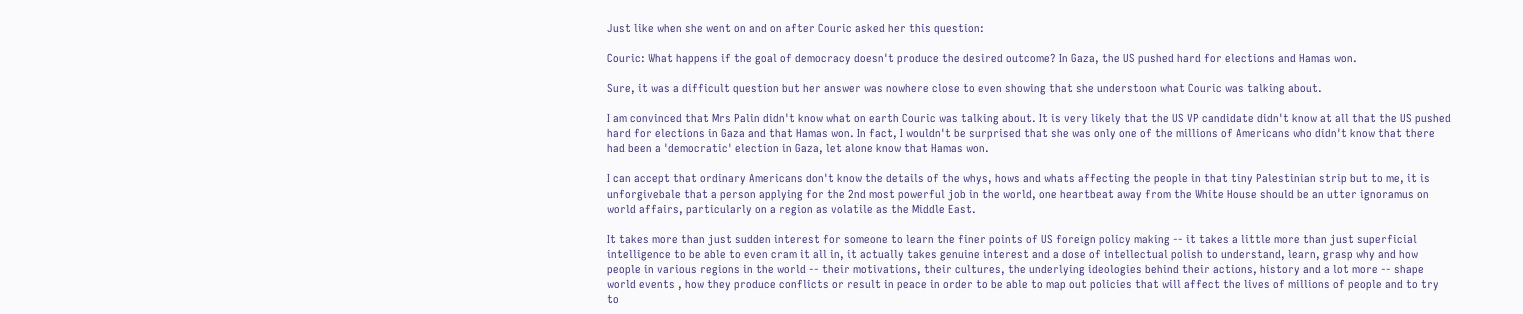Just like when she went on and on after Couric asked her this question:

Couric: What happens if the goal of democracy doesn't produce the desired outcome? In Gaza, the US pushed hard for elections and Hamas won.

Sure, it was a difficult question but her answer was nowhere close to even showing that she understoon what Couric was talking about.

I am convinced that Mrs Palin didn't know what on earth Couric was talking about. It is very likely that the US VP candidate didn't know at all that the US pushed hard for elections in Gaza and that Hamas won. In fact, I wouldn't be surprised that she was only one of the millions of Americans who didn't know that there had been a 'democratic' election in Gaza, let alone know that Hamas won.

I can accept that ordinary Americans don't know the details of the whys, hows and whats affecting the people in that tiny Palestinian strip but to me, it is unforgivebale that a person applying for the 2nd most powerful job in the world, one heartbeat away from the White House should be an utter ignoramus on world affairs, particularly on a region as volatile as the Middle East.

It takes more than just sudden interest for someone to learn the finer points of US foreign policy making -- it takes a little more than just superficial intelligence to be able to even cram it all in, it actually takes genuine interest and a dose of intellectual polish to understand, learn, grasp why and how people in various regions in the world -- their motivations, their cultures, the underlying ideologies behind their actions, history and a lot more -- shape world events , how they produce conflicts or result in peace in order to be able to map out policies that will affect the lives of millions of people and to try to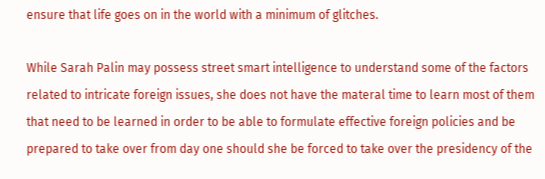ensure that life goes on in the world with a minimum of glitches.

While Sarah Palin may possess street smart intelligence to understand some of the factors related to intricate foreign issues, she does not have the materal time to learn most of them that need to be learned in order to be able to formulate effective foreign policies and be prepared to take over from day one should she be forced to take over the presidency of the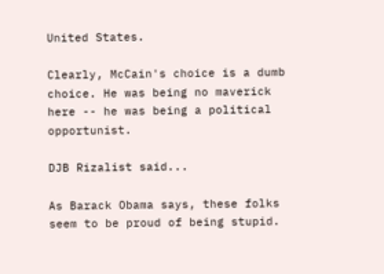United States.

Clearly, McCain's choice is a dumb choice. He was being no maverick here -- he was being a political opportunist.

DJB Rizalist said...

As Barack Obama says, these folks seem to be proud of being stupid.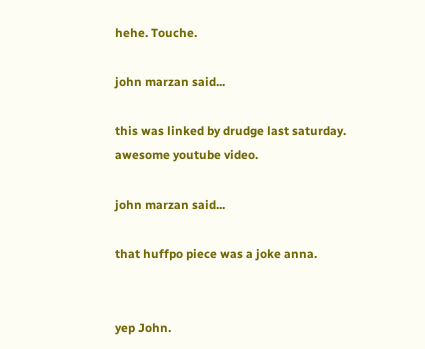hehe. Touche.

john marzan said...

this was linked by drudge last saturday. awesome youtube video.

john marzan said...

that huffpo piece was a joke anna.


yep John.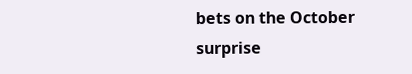bets on the October surprise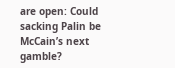are open: Could sacking Palin be McCain’s next gamble?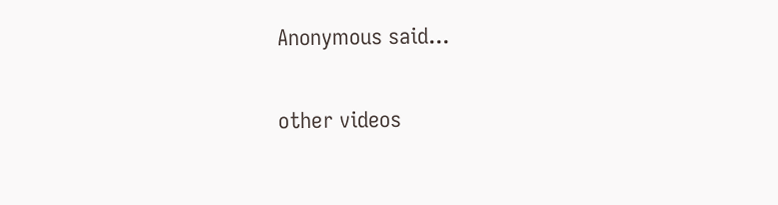Anonymous said...

other videos